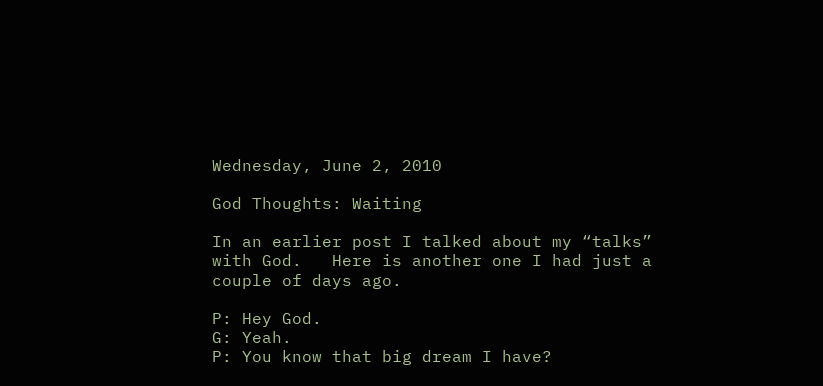Wednesday, June 2, 2010

God Thoughts: Waiting

In an earlier post I talked about my “talks” with God.   Here is another one I had just a couple of days ago.

P: Hey God.
G: Yeah.
P: You know that big dream I have?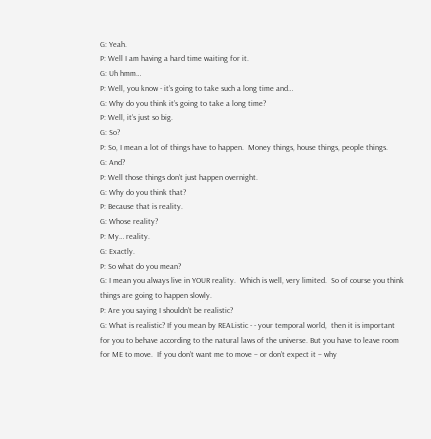G: Yeah.
P: Well I am having a hard time waiting for it.
G: Uh hmm…
P: Well, you know - it’s going to take such a long time and…
G: Why do you think it’s going to take a long time?
P: Well, it’s just so big.
G: So?
P: So, I mean a lot of things have to happen.  Money things, house things, people things.
G: And?
P: Well those things don’t just happen overnight.
G: Why do you think that?
P: Because that is reality.
G: Whose reality?
P: My… reality.
G: Exactly.
P: So what do you mean?
G: I mean you always live in YOUR reality.  Which is well, very limited.  So of course you think things are going to happen slowly.
P: Are you saying I shouldn’t be realistic?
G: What is realistic? If you mean by REAListic - - your temporal world,  then it is important for you to behave according to the natural laws of the universe. But you have to leave room for ME to move.  If you don’t want me to move – or don’t expect it – why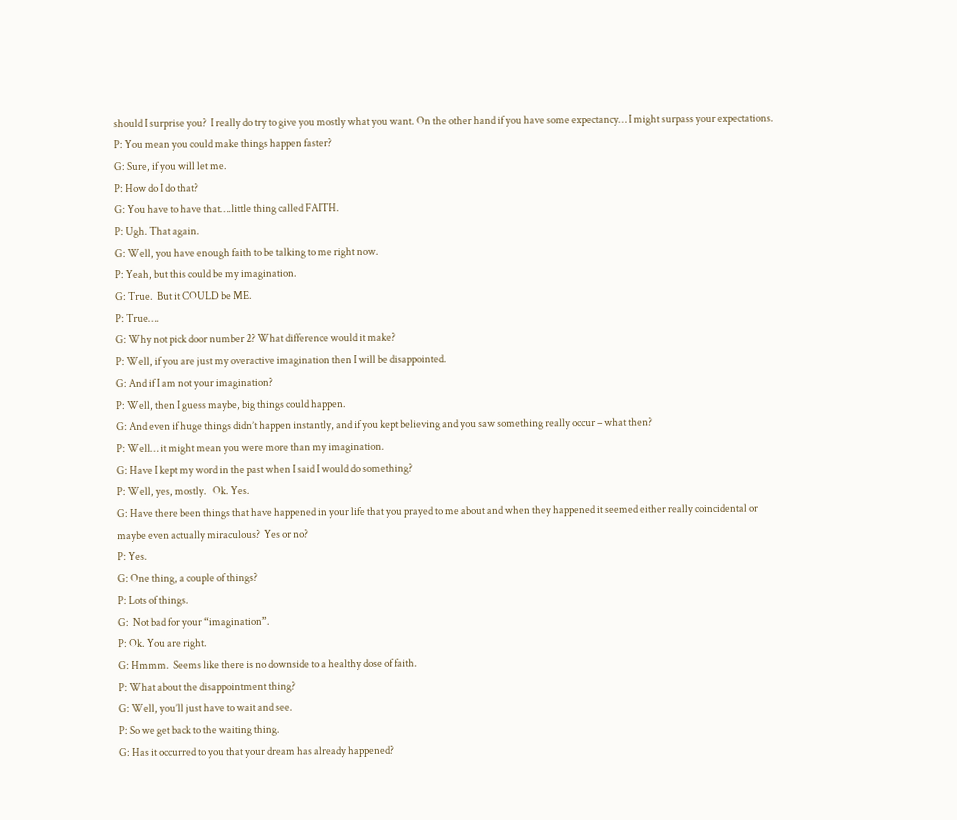should I surprise you?  I really do try to give you mostly what you want. On the other hand if you have some expectancy… I might surpass your expectations.
P: You mean you could make things happen faster?
G: Sure, if you will let me.
P: How do I do that?
G: You have to have that….little thing called FAITH.
P: Ugh. That again.
G: Well, you have enough faith to be talking to me right now.
P: Yeah, but this could be my imagination.
G: True.  But it COULD be ME.
P: True….
G: Why not pick door number 2? What difference would it make?
P: Well, if you are just my overactive imagination then I will be disappointed.
G: And if I am not your imagination?
P: Well, then I guess maybe, big things could happen.
G: And even if huge things didn’t happen instantly, and if you kept believing and you saw something really occur – what then?
P: Well… it might mean you were more than my imagination.
G: Have I kept my word in the past when I said I would do something?
P: Well, yes, mostly.   Ok. Yes.
G: Have there been things that have happened in your life that you prayed to me about and when they happened it seemed either really coincidental or maybe even actually miraculous?  Yes or no?
P: Yes.
G: One thing, a couple of things?
P: Lots of things.
G:  Not bad for your “imagination”.
P: Ok. You are right.
G: Hmmm.  Seems like there is no downside to a healthy dose of faith.
P: What about the disappointment thing?
G: Well, you’ll just have to wait and see.
P: So we get back to the waiting thing.
G: Has it occurred to you that your dream has already happened?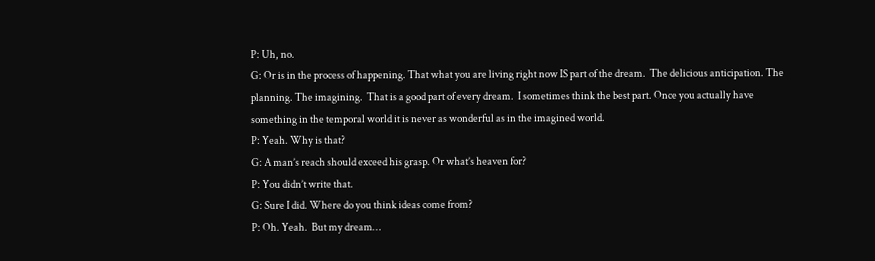P: Uh, no.
G: Or is in the process of happening. That what you are living right now IS part of the dream.  The delicious anticipation. The planning. The imagining.  That is a good part of every dream.  I sometimes think the best part. Once you actually have something in the temporal world it is never as wonderful as in the imagined world.
P: Yeah. Why is that?
G: A man’s reach should exceed his grasp. Or what’s heaven for?
P: You didn’t write that.
G: Sure I did. Where do you think ideas come from?
P: Oh. Yeah.  But my dream…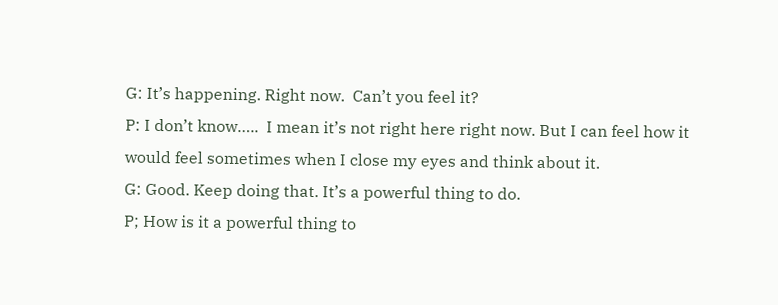G: It’s happening. Right now.  Can’t you feel it?
P: I don’t know…..  I mean it’s not right here right now. But I can feel how it would feel sometimes when I close my eyes and think about it.
G: Good. Keep doing that. It’s a powerful thing to do.
P; How is it a powerful thing to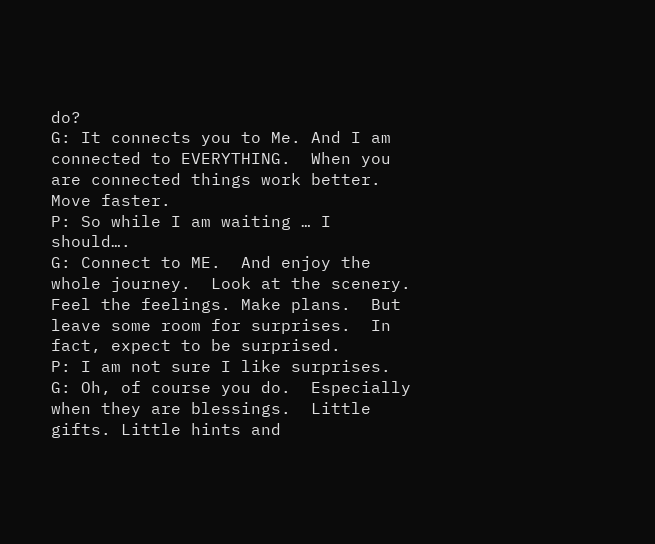do?
G: It connects you to Me. And I am connected to EVERYTHING.  When you are connected things work better. Move faster.
P: So while I am waiting … I should….
G: Connect to ME.  And enjoy the whole journey.  Look at the scenery.  Feel the feelings. Make plans.  But leave some room for surprises.  In fact, expect to be surprised.
P: I am not sure I like surprises.
G: Oh, of course you do.  Especially when they are blessings.  Little gifts. Little hints and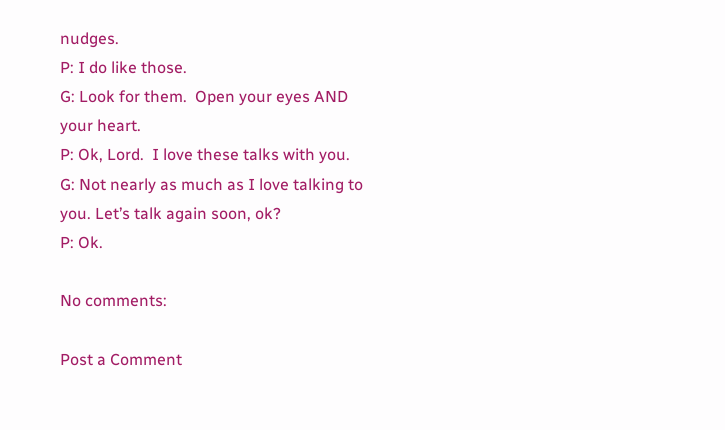nudges.
P: I do like those.
G: Look for them.  Open your eyes AND your heart.
P: Ok, Lord.  I love these talks with you.
G: Not nearly as much as I love talking to you. Let’s talk again soon, ok?
P: Ok.

No comments:

Post a Comment